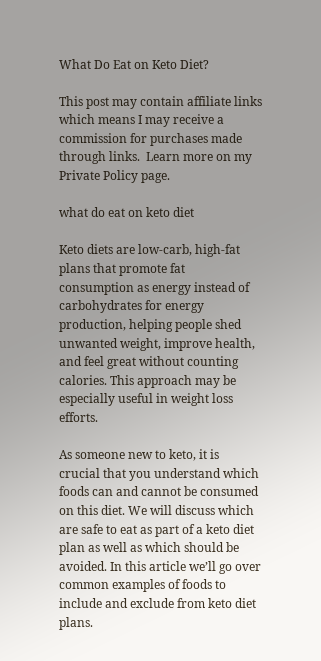What Do Eat on Keto Diet?

This post may contain affiliate links which means I may receive a commission for purchases made through links.  Learn more on my Private Policy page.

what do eat on keto diet

Keto diets are low-carb, high-fat plans that promote fat consumption as energy instead of carbohydrates for energy production, helping people shed unwanted weight, improve health, and feel great without counting calories. This approach may be especially useful in weight loss efforts.

As someone new to keto, it is crucial that you understand which foods can and cannot be consumed on this diet. We will discuss which are safe to eat as part of a keto diet plan as well as which should be avoided. In this article we’ll go over common examples of foods to include and exclude from keto diet plans.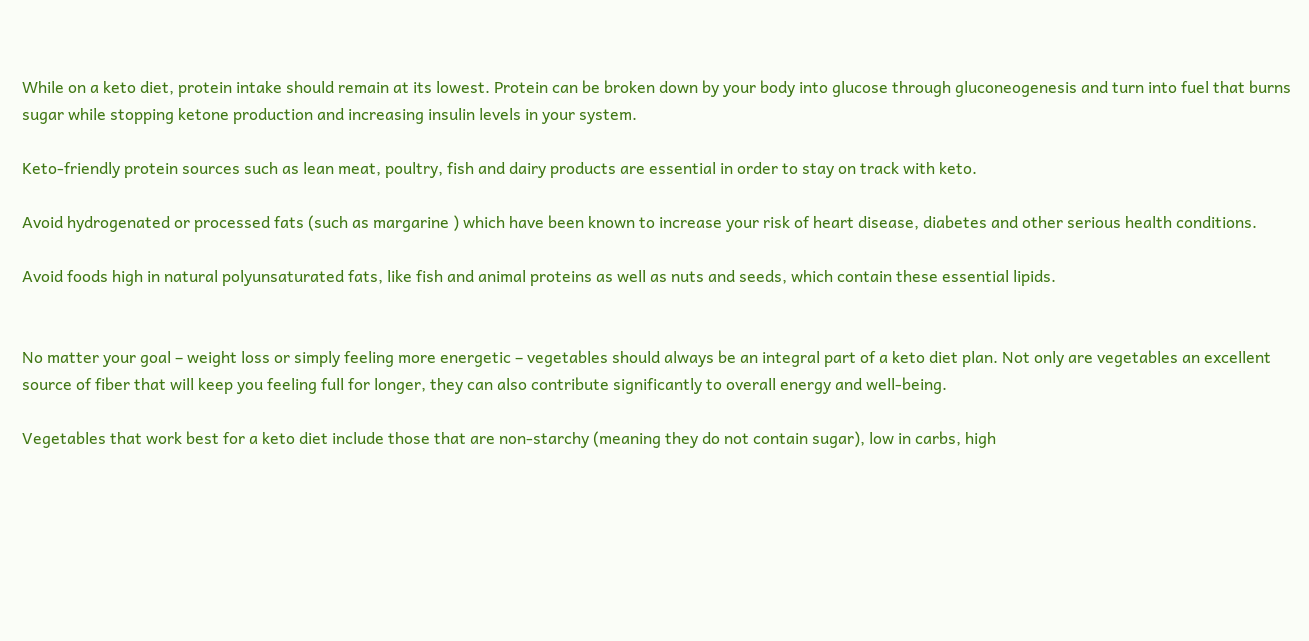While on a keto diet, protein intake should remain at its lowest. Protein can be broken down by your body into glucose through gluconeogenesis and turn into fuel that burns sugar while stopping ketone production and increasing insulin levels in your system.

Keto-friendly protein sources such as lean meat, poultry, fish and dairy products are essential in order to stay on track with keto.

Avoid hydrogenated or processed fats (such as margarine ) which have been known to increase your risk of heart disease, diabetes and other serious health conditions.

Avoid foods high in natural polyunsaturated fats, like fish and animal proteins as well as nuts and seeds, which contain these essential lipids.


No matter your goal – weight loss or simply feeling more energetic – vegetables should always be an integral part of a keto diet plan. Not only are vegetables an excellent source of fiber that will keep you feeling full for longer, they can also contribute significantly to overall energy and well-being.

Vegetables that work best for a keto diet include those that are non-starchy (meaning they do not contain sugar), low in carbs, high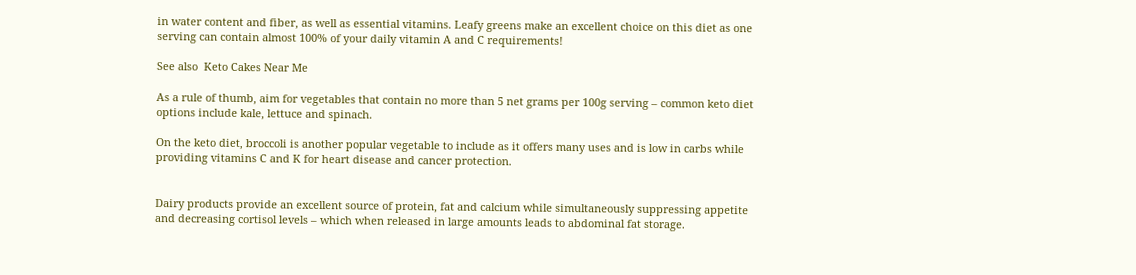in water content and fiber, as well as essential vitamins. Leafy greens make an excellent choice on this diet as one serving can contain almost 100% of your daily vitamin A and C requirements!

See also  Keto Cakes Near Me

As a rule of thumb, aim for vegetables that contain no more than 5 net grams per 100g serving – common keto diet options include kale, lettuce and spinach.

On the keto diet, broccoli is another popular vegetable to include as it offers many uses and is low in carbs while providing vitamins C and K for heart disease and cancer protection.


Dairy products provide an excellent source of protein, fat and calcium while simultaneously suppressing appetite and decreasing cortisol levels – which when released in large amounts leads to abdominal fat storage.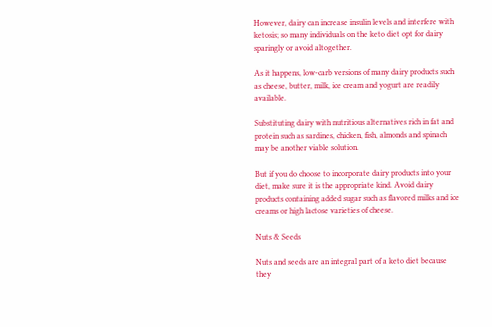However, dairy can increase insulin levels and interfere with ketosis; so many individuals on the keto diet opt for dairy sparingly or avoid altogether.

As it happens, low-carb versions of many dairy products such as cheese, butter, milk, ice cream and yogurt are readily available.

Substituting dairy with nutritious alternatives rich in fat and protein such as sardines, chicken, fish, almonds and spinach may be another viable solution.

But if you do choose to incorporate dairy products into your diet, make sure it is the appropriate kind. Avoid dairy products containing added sugar such as flavored milks and ice creams or high lactose varieties of cheese.

Nuts & Seeds

Nuts and seeds are an integral part of a keto diet because they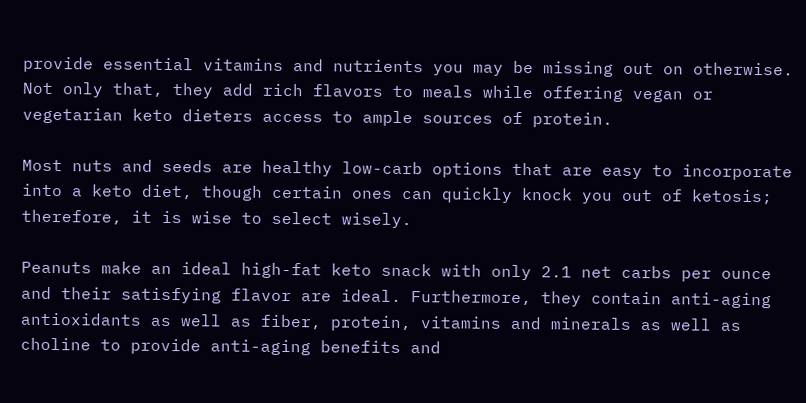provide essential vitamins and nutrients you may be missing out on otherwise. Not only that, they add rich flavors to meals while offering vegan or vegetarian keto dieters access to ample sources of protein.

Most nuts and seeds are healthy low-carb options that are easy to incorporate into a keto diet, though certain ones can quickly knock you out of ketosis; therefore, it is wise to select wisely.

Peanuts make an ideal high-fat keto snack with only 2.1 net carbs per ounce and their satisfying flavor are ideal. Furthermore, they contain anti-aging antioxidants as well as fiber, protein, vitamins and minerals as well as choline to provide anti-aging benefits and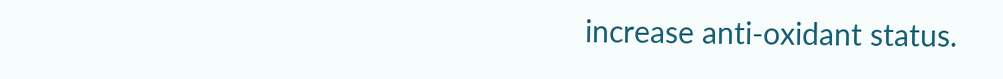increase anti-oxidant status.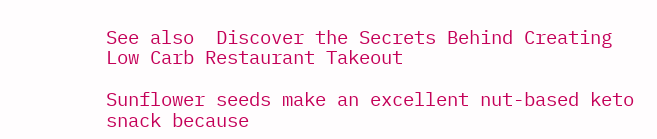See also  Discover the Secrets Behind Creating Low Carb Restaurant Takeout

Sunflower seeds make an excellent nut-based keto snack because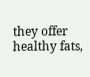they offer healthy fats,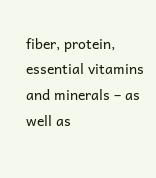fiber, protein, essential vitamins and minerals – as well as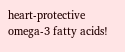heart-protective omega-3 fatty acids!